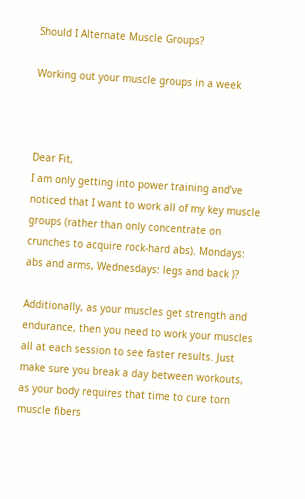Should I Alternate Muscle Groups?

Working out your muscle groups in a week



Dear Fit,
I am only getting into power training and’ve noticed that I want to work all of my key muscle groups (rather than only concentrate on crunches to acquire rock-hard abs). Mondays: abs and arms, Wednesdays: legs and back )?

Additionally, as your muscles get strength and endurance, then you need to work your muscles all at each session to see faster results. Just make sure you break a day between workouts, as your body requires that time to cure torn muscle fibers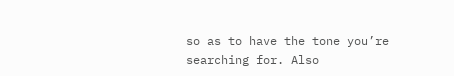so as to have the tone you’re searching for. Also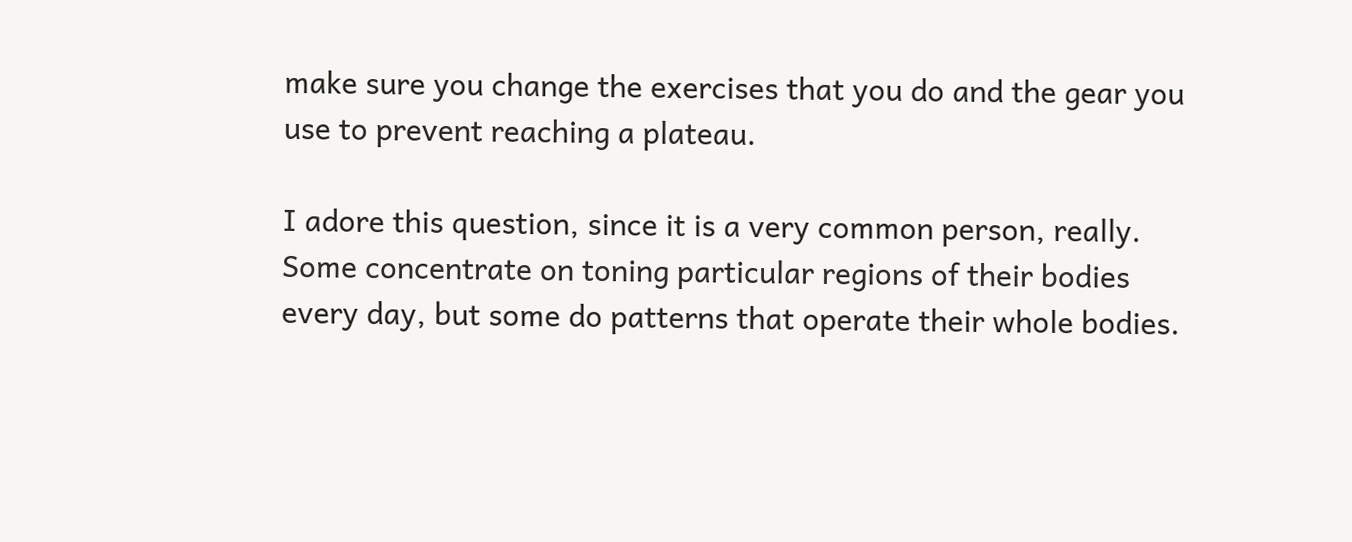make sure you change the exercises that you do and the gear you use to prevent reaching a plateau.

I adore this question, since it is a very common person, really. Some concentrate on toning particular regions of their bodies every day, but some do patterns that operate their whole bodies.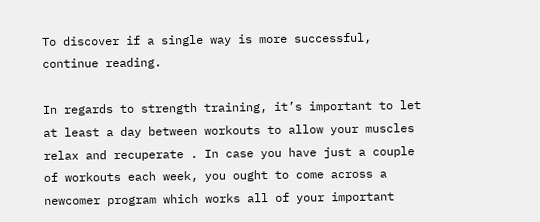To discover if a single way is more successful, continue reading.

In regards to strength training, it’s important to let at least a day between workouts to allow your muscles relax and recuperate . In case you have just a couple of workouts each week, you ought to come across a newcomer program which works all of your important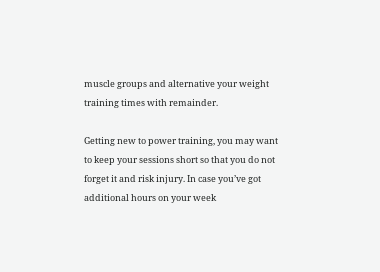muscle groups and alternative your weight training times with remainder.

Getting new to power training, you may want to keep your sessions short so that you do not forget it and risk injury. In case you’ve got additional hours on your week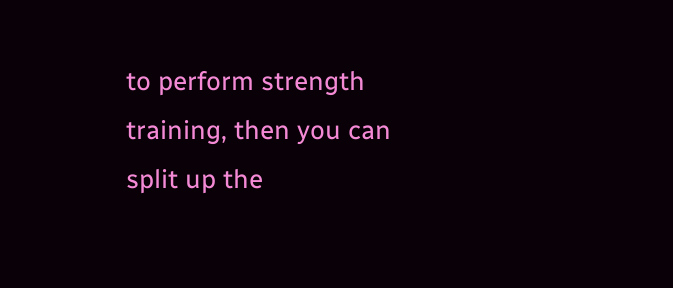to perform strength training, then you can split up the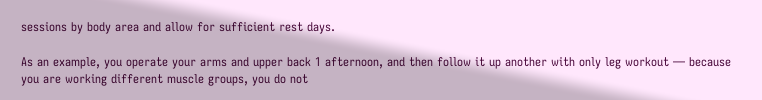sessions by body area and allow for sufficient rest days.

As an example, you operate your arms and upper back 1 afternoon, and then follow it up another with only leg workout — because you are working different muscle groups, you do not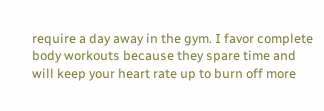require a day away in the gym. I favor complete body workouts because they spare time and will keep your heart rate up to burn off more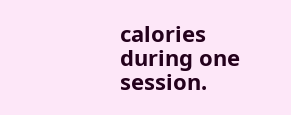calories during one session.